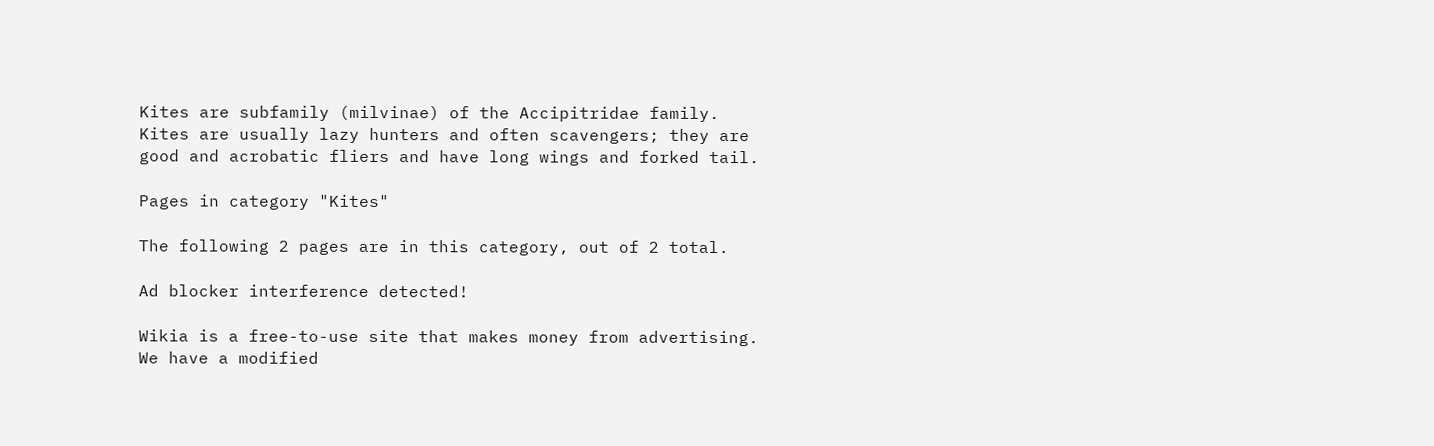Kites are subfamily (milvinae) of the Accipitridae family. Kites are usually lazy hunters and often scavengers; they are good and acrobatic fliers and have long wings and forked tail.

Pages in category "Kites"

The following 2 pages are in this category, out of 2 total.

Ad blocker interference detected!

Wikia is a free-to-use site that makes money from advertising. We have a modified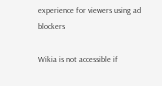experience for viewers using ad blockers

Wikia is not accessible if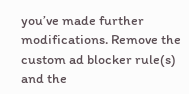you’ve made further modifications. Remove the custom ad blocker rule(s) and the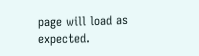page will load as expected.